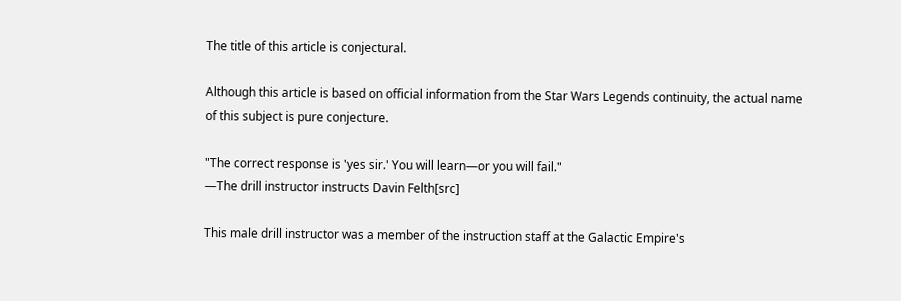The title of this article is conjectural.

Although this article is based on official information from the Star Wars Legends continuity, the actual name of this subject is pure conjecture.

"The correct response is 'yes sir.' You will learn—or you will fail."
―The drill instructor instructs Davin Felth[src]

This male drill instructor was a member of the instruction staff at the Galactic Empire's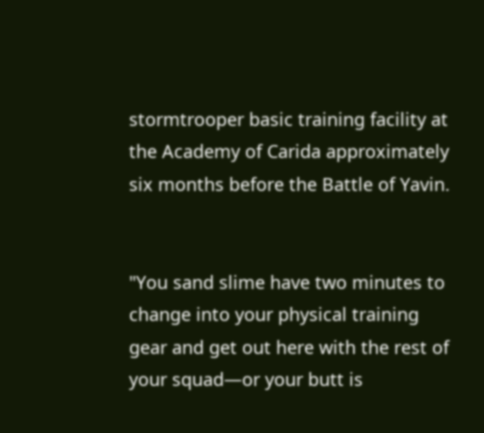stormtrooper basic training facility at the Academy of Carida approximately six months before the Battle of Yavin.


"You sand slime have two minutes to change into your physical training gear and get out here with the rest of your squad—or your butt is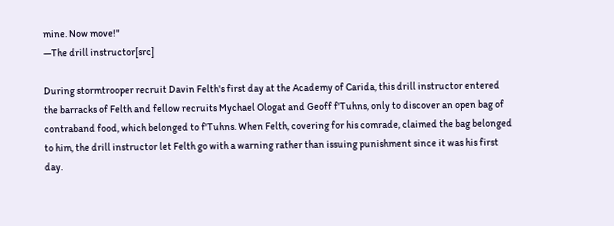mine. Now move!"
―The drill instructor[src]

During stormtrooper recruit Davin Felth's first day at the Academy of Carida, this drill instructor entered the barracks of Felth and fellow recruits Mychael Ologat and Geoff f'Tuhns, only to discover an open bag of contraband food, which belonged to f'Tuhns. When Felth, covering for his comrade, claimed the bag belonged to him, the drill instructor let Felth go with a warning rather than issuing punishment since it was his first day.